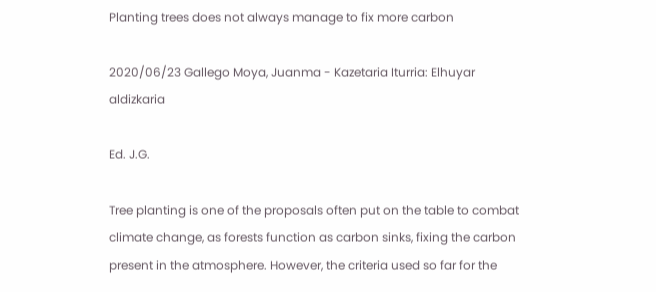Planting trees does not always manage to fix more carbon

2020/06/23 Gallego Moya, Juanma - Kazetaria Iturria: Elhuyar aldizkaria

Ed. J.G.

Tree planting is one of the proposals often put on the table to combat climate change, as forests function as carbon sinks, fixing the carbon present in the atmosphere. However, the criteria used so far for the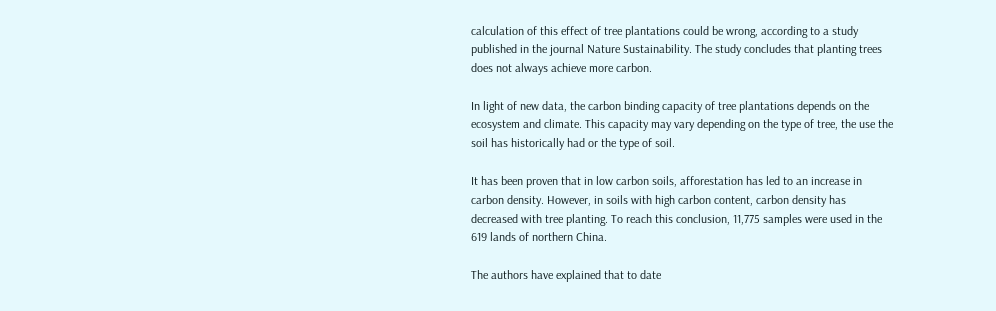calculation of this effect of tree plantations could be wrong, according to a study published in the journal Nature Sustainability. The study concludes that planting trees does not always achieve more carbon.

In light of new data, the carbon binding capacity of tree plantations depends on the ecosystem and climate. This capacity may vary depending on the type of tree, the use the soil has historically had or the type of soil.

It has been proven that in low carbon soils, afforestation has led to an increase in carbon density. However, in soils with high carbon content, carbon density has decreased with tree planting. To reach this conclusion, 11,775 samples were used in the 619 lands of northern China.

The authors have explained that to date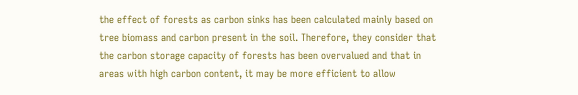the effect of forests as carbon sinks has been calculated mainly based on tree biomass and carbon present in the soil. Therefore, they consider that the carbon storage capacity of forests has been overvalued and that in areas with high carbon content, it may be more efficient to allow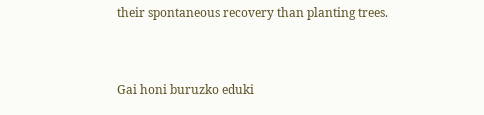their spontaneous recovery than planting trees.


Gai honi buruzko eduki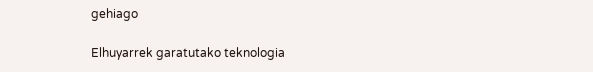gehiago

Elhuyarrek garatutako teknologia